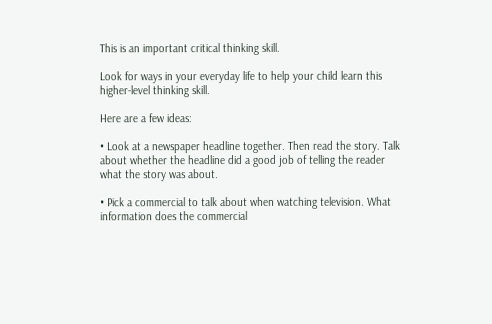This is an important critical thinking skill.

Look for ways in your everyday life to help your child learn this higher-level thinking skill.

Here are a few ideas:

• Look at a newspaper headline together. Then read the story. Talk about whether the headline did a good job of telling the reader what the story was about.

• Pick a commercial to talk about when watching television. What information does the commercial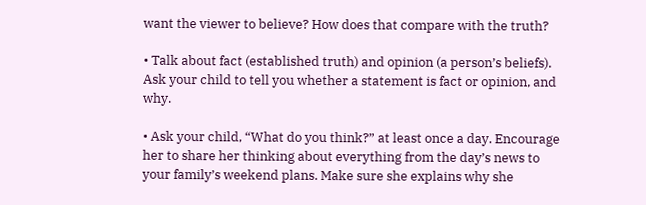want the viewer to believe? How does that compare with the truth?

• Talk about fact (established truth) and opinion (a person’s beliefs). Ask your child to tell you whether a statement is fact or opinion, and why.

• Ask your child, “What do you think?” at least once a day. Encourage her to share her thinking about everything from the day’s news to your family’s weekend plans. Make sure she explains why she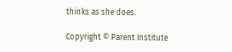thinks as she does.

Copyright © Parent Institute